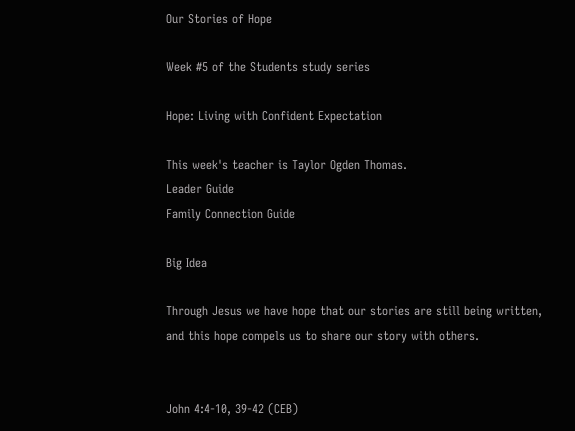Our Stories of Hope

Week #5 of the Students study series

Hope: Living with Confident Expectation

This week's teacher is Taylor Ogden Thomas.
Leader Guide
Family Connection Guide

Big Idea

Through Jesus we have hope that our stories are still being written, and this hope compels us to share our story with others.


John 4:4-10, 39-42 (CEB)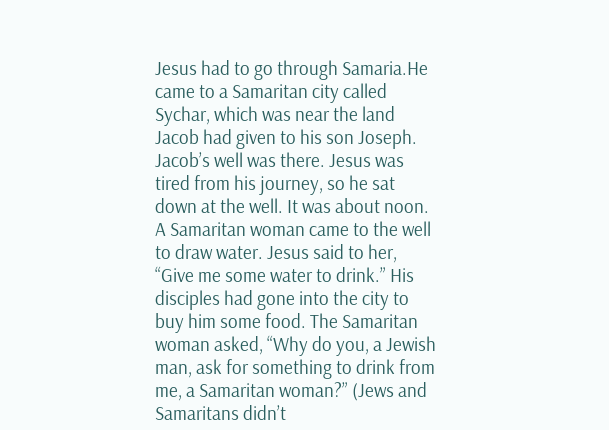Jesus had to go through Samaria.He came to a Samaritan city called Sychar, which was near the land Jacob had given to his son Joseph. Jacob’s well was there. Jesus was tired from his journey, so he sat down at the well. It was about noon. A Samaritan woman came to the well to draw water. Jesus said to her, “Give me some water to drink.” His disciples had gone into the city to buy him some food. The Samaritan woman asked, “Why do you, a Jewish man, ask for something to drink from me, a Samaritan woman?” (Jews and Samaritans didn’t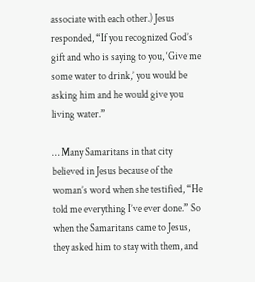associate with each other.) Jesus responded, “If you recognized God’s gift and who is saying to you, ‘Give me some water to drink,’ you would be asking him and he would give you living water.”

… Many Samaritans in that city believed in Jesus because of the woman’s word when she testified, “He told me everything I’ve ever done.” So when the Samaritans came to Jesus, they asked him to stay with them, and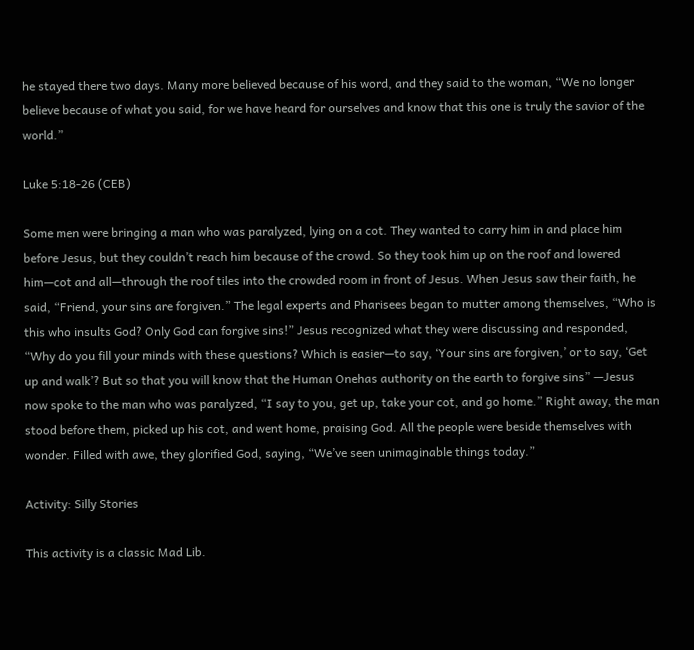he stayed there two days. Many more believed because of his word, and they said to the woman, “We no longer believe because of what you said, for we have heard for ourselves and know that this one is truly the savior of the world.”

Luke 5:18-26 (CEB)

Some men were bringing a man who was paralyzed, lying on a cot. They wanted to carry him in and place him before Jesus, but they couldn’t reach him because of the crowd. So they took him up on the roof and lowered him—cot and all—through the roof tiles into the crowded room in front of Jesus. When Jesus saw their faith, he said, “Friend, your sins are forgiven.” The legal experts and Pharisees began to mutter among themselves, “Who is this who insults God? Only God can forgive sins!” Jesus recognized what they were discussing and responded, “Why do you fill your minds with these questions? Which is easier—to say, ‘Your sins are forgiven,’ or to say, ‘Get up and walk’? But so that you will know that the Human Onehas authority on the earth to forgive sins” —Jesus now spoke to the man who was paralyzed, “I say to you, get up, take your cot, and go home.” Right away, the man stood before them, picked up his cot, and went home, praising God. All the people were beside themselves with wonder. Filled with awe, they glorified God, saying, “We’ve seen unimaginable things today.”

Activity: Silly Stories

This activity is a classic Mad Lib.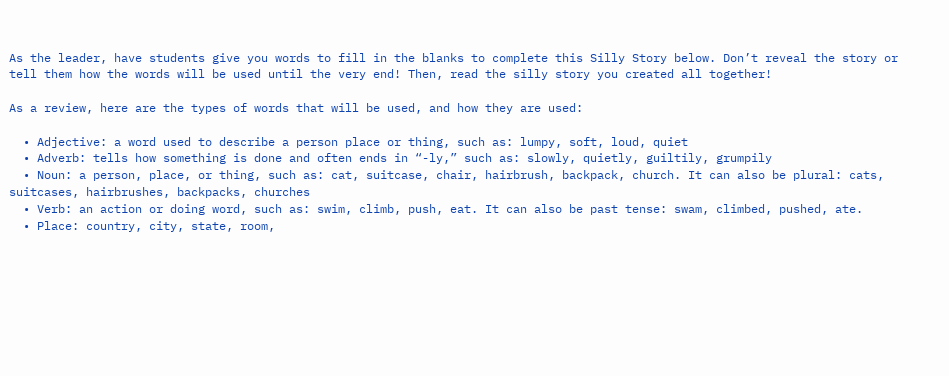As the leader, have students give you words to fill in the blanks to complete this Silly Story below. Don’t reveal the story or tell them how the words will be used until the very end! Then, read the silly story you created all together!

As a review, here are the types of words that will be used, and how they are used:

  • Adjective: a word used to describe a person place or thing, such as: lumpy, soft, loud, quiet
  • Adverb: tells how something is done and often ends in “-ly,” such as: slowly, quietly, guiltily, grumpily
  • Noun: a person, place, or thing, such as: cat, suitcase, chair, hairbrush, backpack, church. It can also be plural: cats, suitcases, hairbrushes, backpacks, churches
  • Verb: an action or doing word, such as: swim, climb, push, eat. It can also be past tense: swam, climbed, pushed, ate.
  • Place: country, city, state, room,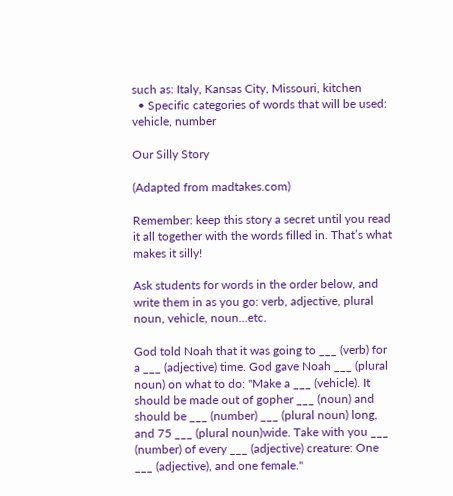such as: Italy, Kansas City, Missouri, kitchen
  • Specific categories of words that will be used: vehicle, number

Our Silly Story

(Adapted from madtakes.com)

Remember: keep this story a secret until you read it all together with the words filled in. That’s what makes it silly!

Ask students for words in the order below, and write them in as you go: verb, adjective, plural noun, vehicle, noun…etc.

God told Noah that it was going to ___ (verb) for a ___ (adjective) time. God gave Noah ___ (plural noun) on what to do: "Make a ___ (vehicle). It should be made out of gopher ___ (noun) and should be ___ (number) ___ (plural noun) long, and 75 ___ (plural noun)wide. Take with you ___ (number) of every ___ (adjective) creature: One ___ (adjective), and one female."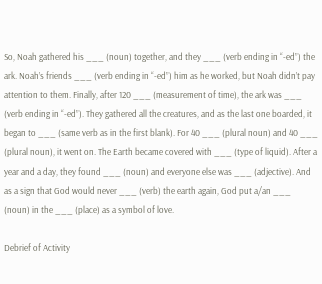So, Noah gathered his ___ (noun) together, and they ___ (verb ending in “-ed”) the ark. Noah’s friends ___ (verb ending in “-ed”) him as he worked, but Noah didn’t pay attention to them. Finally, after 120 ___ (measurement of time), the ark was ___ (verb ending in “-ed”). They gathered all the creatures, and as the last one boarded, it began to ___ (same verb as in the first blank). For 40 ___ (plural noun) and 40 ___ (plural noun), it went on. The Earth became covered with ___ (type of liquid). After a year and a day, they found ___ (noun) and everyone else was ___ (adjective). And as a sign that God would never ___ (verb) the earth again, God put a/an ___ (noun) in the ___ (place) as a symbol of love.

Debrief of Activity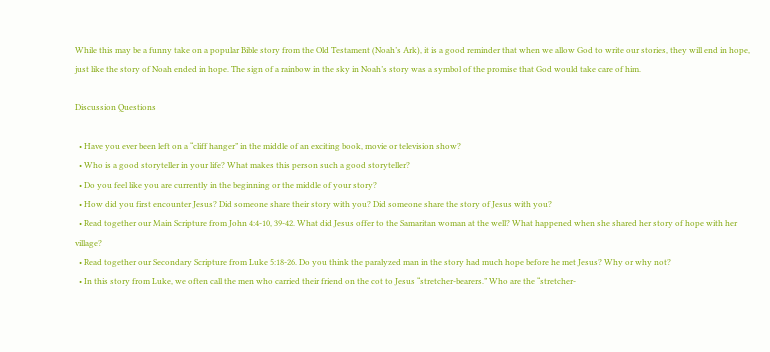While this may be a funny take on a popular Bible story from the Old Testament (Noah’s Ark), it is a good reminder that when we allow God to write our stories, they will end in hope, just like the story of Noah ended in hope. The sign of a rainbow in the sky in Noah’s story was a symbol of the promise that God would take care of him.

Discussion Questions

  • Have you ever been left on a “cliff hanger” in the middle of an exciting book, movie or television show?
  • Who is a good storyteller in your life? What makes this person such a good storyteller?
  • Do you feel like you are currently in the beginning or the middle of your story?
  • How did you first encounter Jesus? Did someone share their story with you? Did someone share the story of Jesus with you?
  • Read together our Main Scripture from John 4:4-10, 39-42. What did Jesus offer to the Samaritan woman at the well? What happened when she shared her story of hope with her village?
  • Read together our Secondary Scripture from Luke 5:18-26. Do you think the paralyzed man in the story had much hope before he met Jesus? Why or why not?
  • In this story from Luke, we often call the men who carried their friend on the cot to Jesus “stretcher-bearers.” Who are the “stretcher-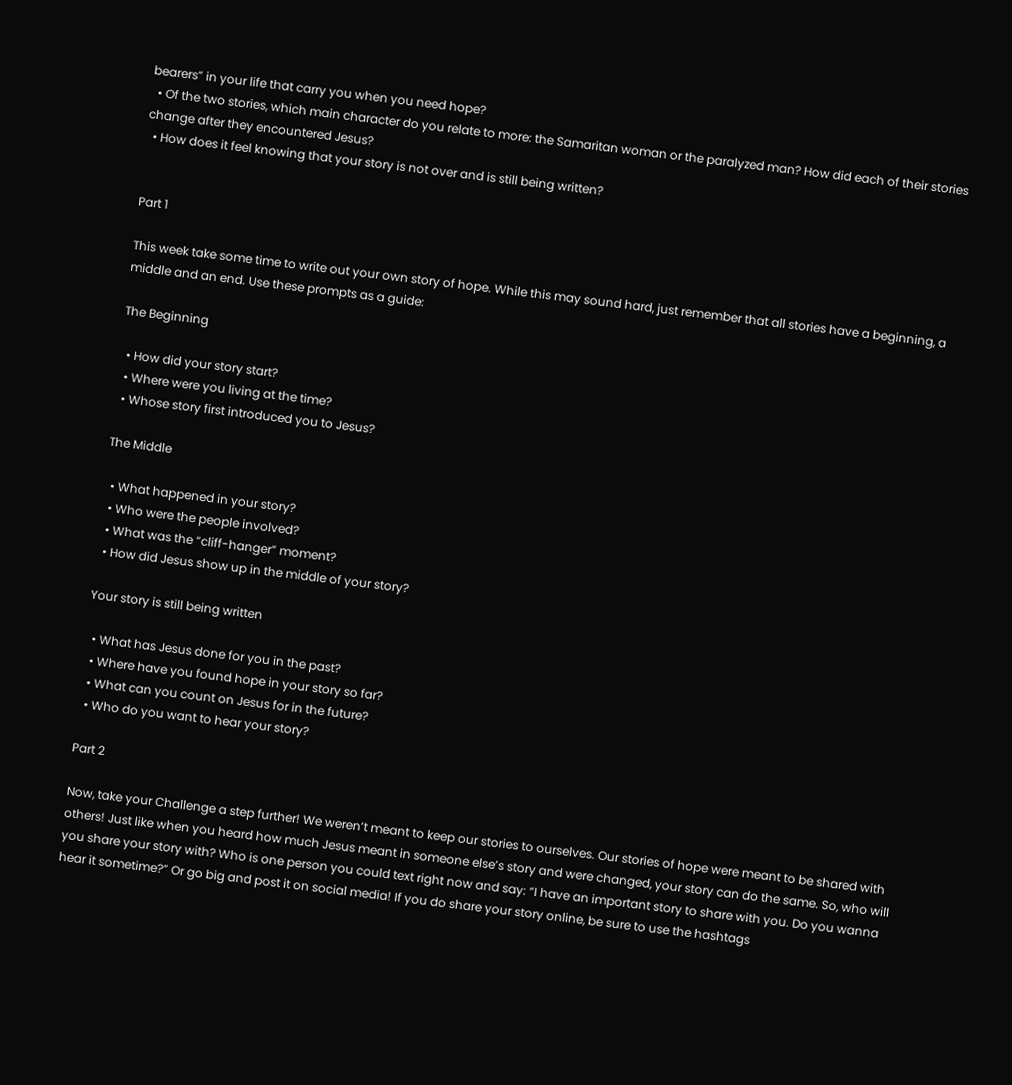bearers” in your life that carry you when you need hope?
  • Of the two stories, which main character do you relate to more: the Samaritan woman or the paralyzed man? How did each of their stories change after they encountered Jesus?
  • How does it feel knowing that your story is not over and is still being written?


Part 1

This week take some time to write out your own story of hope. While this may sound hard, just remember that all stories have a beginning, a middle and an end. Use these prompts as a guide:

The Beginning

  • How did your story start?
  • Where were you living at the time?
  • Whose story first introduced you to Jesus?

The Middle

  • What happened in your story?
  • Who were the people involved?
  • What was the “cliff-hanger” moment?
  • How did Jesus show up in the middle of your story?

Your story is still being written

  • What has Jesus done for you in the past?
  • Where have you found hope in your story so far?
  • What can you count on Jesus for in the future?
  • Who do you want to hear your story?

Part 2

Now, take your Challenge a step further! We weren’t meant to keep our stories to ourselves. Our stories of hope were meant to be shared with others! Just like when you heard how much Jesus meant in someone else’s story and were changed, your story can do the same. So, who will you share your story with? Who is one person you could text right now and say: “I have an important story to share with you. Do you wanna hear it sometime?” Or go big and post it on social media! If you do share your story online, be sure to use the hashtags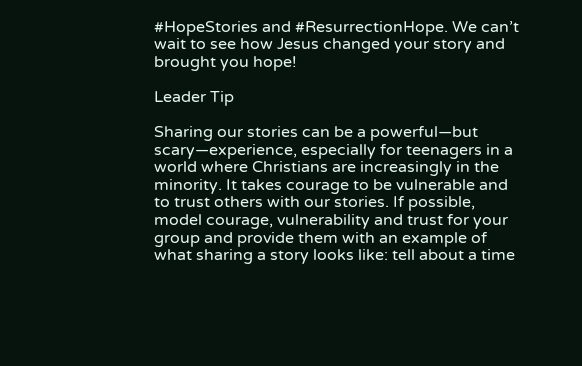#HopeStories and #ResurrectionHope. We can’t wait to see how Jesus changed your story and brought you hope!

Leader Tip

Sharing our stories can be a powerful—but scary—experience, especially for teenagers in a world where Christians are increasingly in the minority. It takes courage to be vulnerable and to trust others with our stories. If possible, model courage, vulnerability and trust for your group and provide them with an example of what sharing a story looks like: tell about a time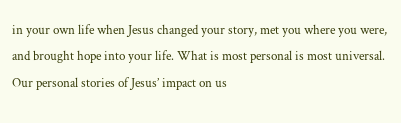in your own life when Jesus changed your story, met you where you were, and brought hope into your life. What is most personal is most universal. Our personal stories of Jesus’ impact on us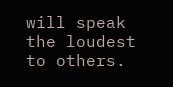will speak the loudest to others.